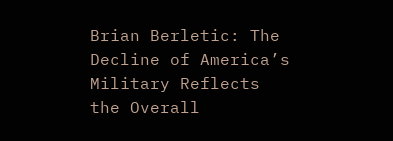Brian Berletic: The Decline of America’s Military Reflects the Overall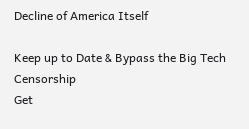Decline of America Itself

Keep up to Date & Bypass the Big Tech Censorship
Get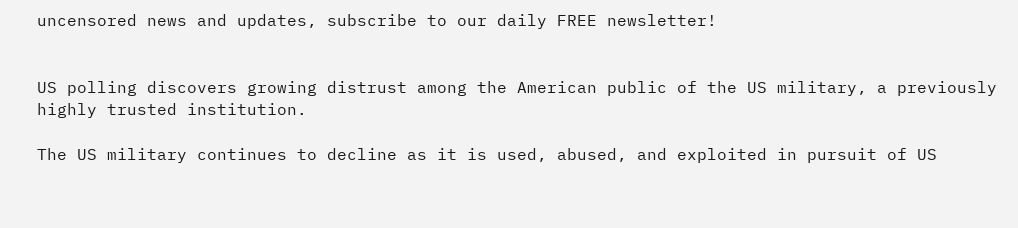uncensored news and updates, subscribe to our daily FREE newsletter!


US polling discovers growing distrust among the American public of the US military, a previously highly trusted institution.

The US military continues to decline as it is used, abused, and exploited in pursuit of US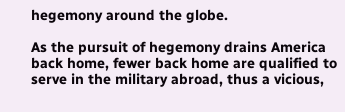hegemony around the globe.

As the pursuit of hegemony drains America back home, fewer back home are qualified to serve in the military abroad, thus a vicious,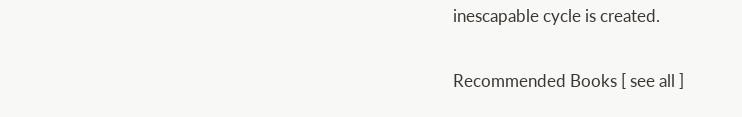inescapable cycle is created.

Recommended Books [ see all ]